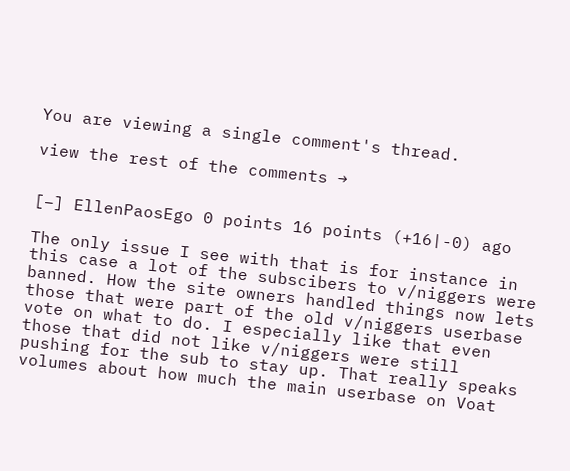You are viewing a single comment's thread.

view the rest of the comments →


[–] EllenPaosEgo 0 points 16 points (+16|-0) ago

The only issue I see with that is for instance in this case a lot of the subscibers to v/niggers were banned. How the site owners handled things now lets those that were part of the old v/niggers userbase vote on what to do. I especially like that even those that did not like v/niggers were still pushing for the sub to stay up. That really speaks volumes about how much the main userbase on Voat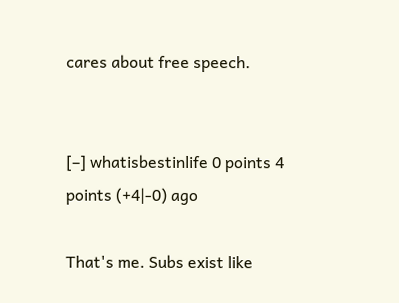cares about free speech.


[–] whatisbestinlife 0 points 4 points (+4|-0) ago

That's me. Subs exist like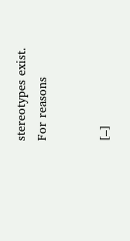stereotypes exist. For reasons


[–]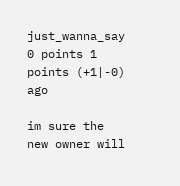just_wanna_say 0 points 1 points (+1|-0) ago

im sure the new owner will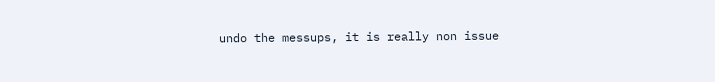undo the messups, it is really non issue